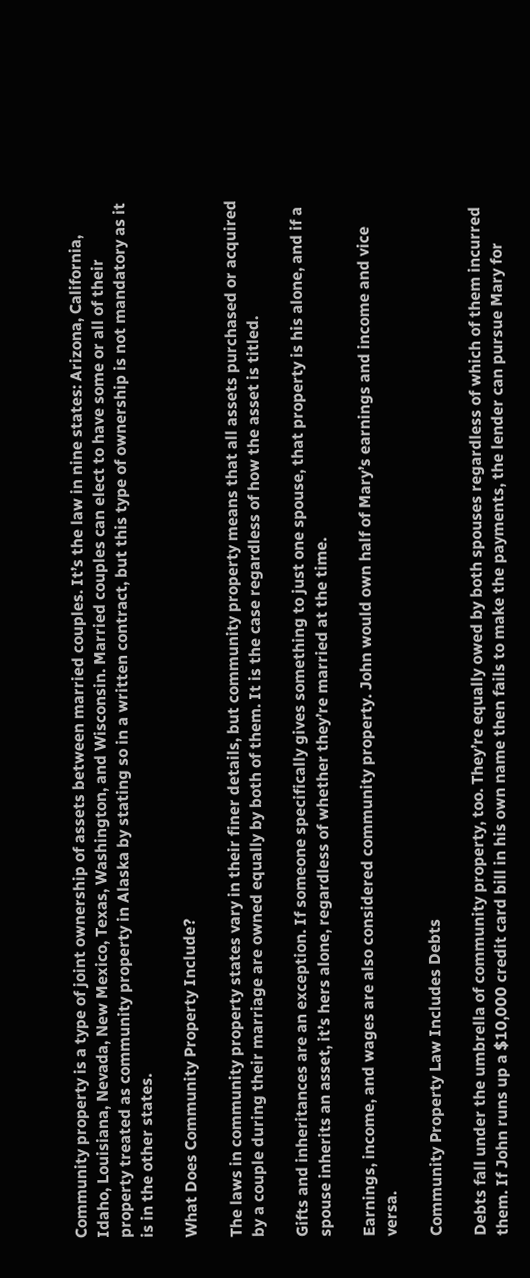Community property is a type of joint ownership of assets between married couples. It’s the law in nine states: Arizona, California, Idaho, Louisiana, Nevada, New Mexico, Texas, Washington, and Wisconsin. Married couples can elect to have some or all of their property treated as community property in Alaska by stating so in a written contract, but this type of ownership is not mandatory as it is in the other states.

What Does Community Property Include?

The laws in community property states vary in their finer details, but community property means that all assets purchased or acquired by a couple during their marriage are owned equally by both of them. It is the case regardless of how the asset is titled.

Gifts and inheritances are an exception. If someone specifically gives something to just one spouse, that property is his alone, and if a spouse inherits an asset, it’s hers alone, regardless of whether they’re married at the time.

Earnings, income, and wages are also considered community property. John would own half of Mary’s earnings and income and vice versa.

Community Property Law Includes Debts

Debts fall under the umbrella of community property, too. They’re equally owed by both spouses regardless of which of them incurred them. If John runs up a $10,000 credit card bill in his own name then fails to make the payments, the lender can pursue Mary for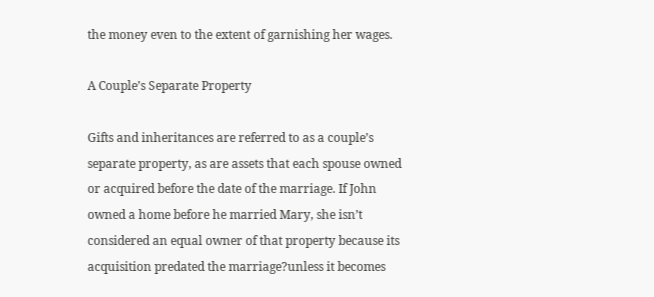the money even to the extent of garnishing her wages.

A Couple’s Separate Property

Gifts and inheritances are referred to as a couple’s separate property, as are assets that each spouse owned or acquired before the date of the marriage. If John owned a home before he married Mary, she isn’t considered an equal owner of that property because its acquisition predated the marriage?unless it becomes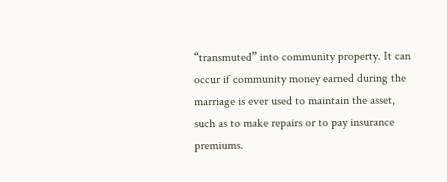“transmuted” into community property. It can occur if community money earned during the marriage is ever used to maintain the asset, such as to make repairs or to pay insurance premiums.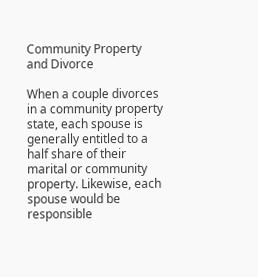Community Property and Divorce

When a couple divorces in a community property state, each spouse is generally entitled to a half share of their marital or community property. Likewise, each spouse would be responsible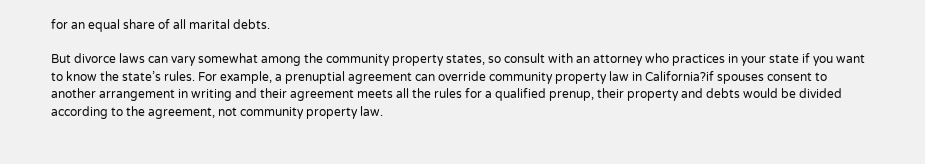for an equal share of all marital debts.

But divorce laws can vary somewhat among the community property states, so consult with an attorney who practices in your state if you want to know the state’s rules. For example, a prenuptial agreement can override community property law in California?if spouses consent to another arrangement in writing and their agreement meets all the rules for a qualified prenup, their property and debts would be divided according to the agreement, not community property law.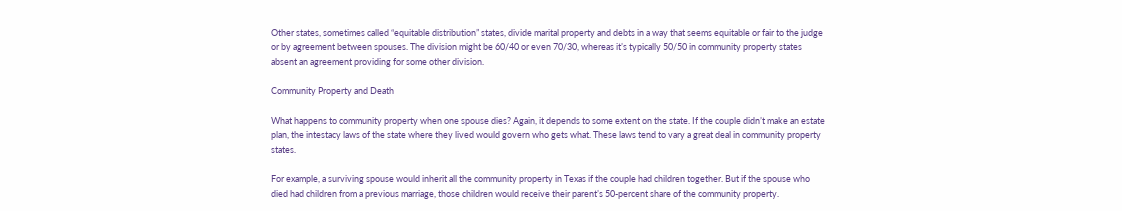Other states, sometimes called “equitable distribution” states, divide marital property and debts in a way that seems equitable or fair to the judge or by agreement between spouses. The division might be 60/40 or even 70/30, whereas it’s typically 50/50 in community property states absent an agreement providing for some other division.

Community Property and Death

What happens to community property when one spouse dies? Again, it depends to some extent on the state. If the couple didn’t make an estate plan, the intestacy laws of the state where they lived would govern who gets what. These laws tend to vary a great deal in community property states.

For example, a surviving spouse would inherit all the community property in Texas if the couple had children together. But if the spouse who died had children from a previous marriage, those children would receive their parent’s 50-percent share of the community property.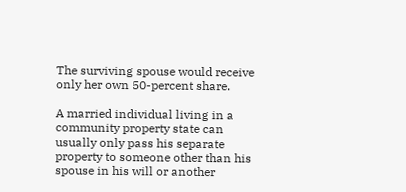The surviving spouse would receive only her own 50-percent share.

A married individual living in a community property state can usually only pass his separate property to someone other than his spouse in his will or another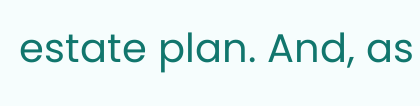estate plan. And, as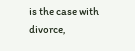is the case with divorce,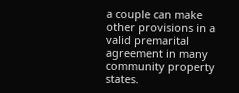a couple can make other provisions in a valid premarital agreement in many community property states.